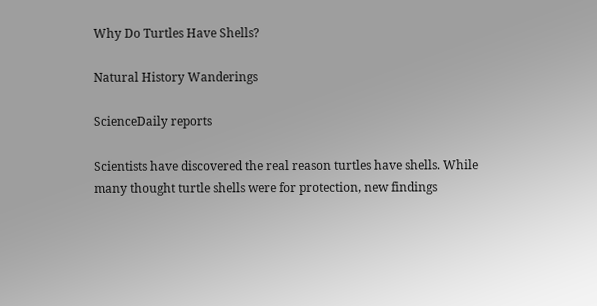Why Do Turtles Have Shells?

Natural History Wanderings

ScienceDaily reports

Scientists have discovered the real reason turtles have shells. While many thought turtle shells were for protection, new findings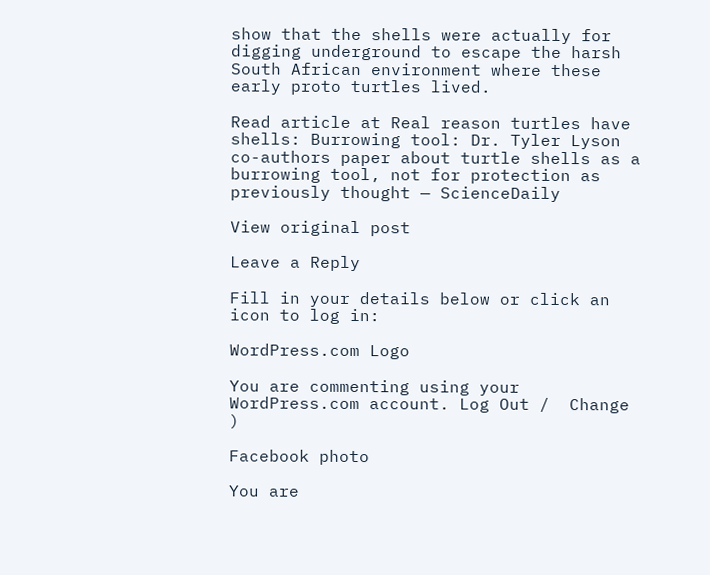show that the shells were actually for digging underground to escape the harsh South African environment where these early proto turtles lived.

Read article at Real reason turtles have shells: Burrowing tool: Dr. Tyler Lyson co-authors paper about turtle shells as a burrowing tool, not for protection as previously thought — ScienceDaily

View original post

Leave a Reply

Fill in your details below or click an icon to log in:

WordPress.com Logo

You are commenting using your WordPress.com account. Log Out /  Change )

Facebook photo

You are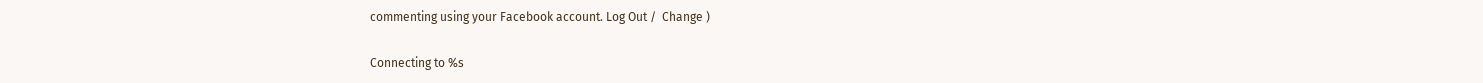commenting using your Facebook account. Log Out /  Change )

Connecting to %s